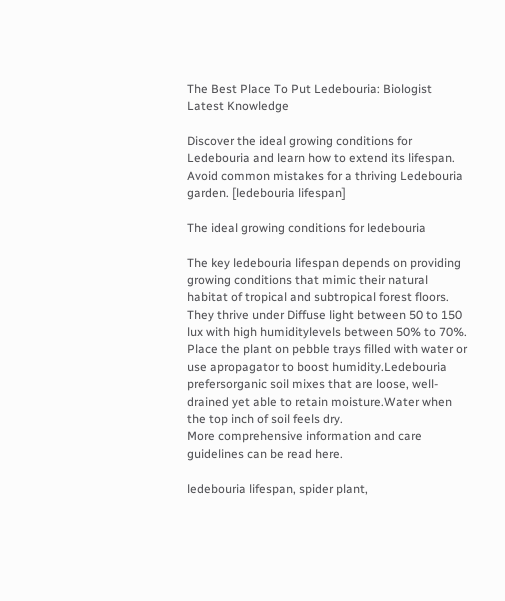The Best Place To Put Ledebouria: Biologist Latest Knowledge

Discover the ideal growing conditions for Ledebouria and learn how to extend its lifespan. Avoid common mistakes for a thriving Ledebouria garden. [ledebouria lifespan]

The ideal growing conditions for ledebouria

The key ledebouria lifespan depends on providing growing conditions that mimic their natural habitat of tropical and subtropical forest floors. They thrive under Diffuse light between 50 to 150 lux with high humiditylevels between 50% to 70%. Place the plant on pebble trays filled with water or use apropagator to boost humidity.Ledebouria prefersorganic soil mixes that are loose, well-drained yet able to retain moisture.Water when the top inch of soil feels dry.
More comprehensive information and care guidelines can be read here.

ledebouria lifespan, spider plant,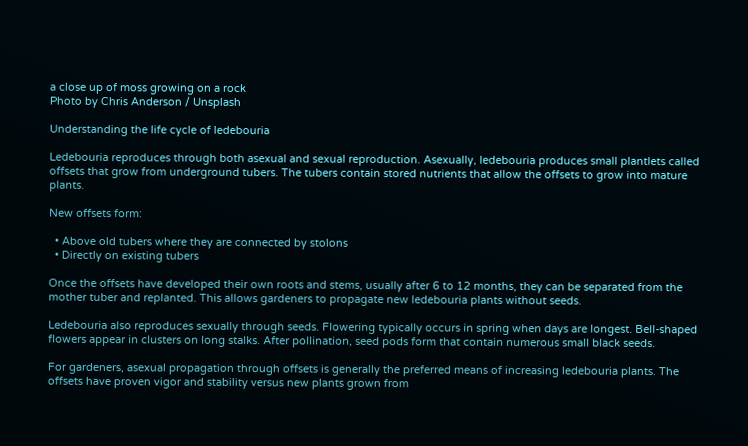a close up of moss growing on a rock
Photo by Chris Anderson / Unsplash

Understanding the life cycle of ledebouria

Ledebouria reproduces through both asexual and sexual reproduction. Asexually, ledebouria produces small plantlets called offsets that grow from underground tubers. The tubers contain stored nutrients that allow the offsets to grow into mature plants.

New offsets form:

  • Above old tubers where they are connected by stolons
  • Directly on existing tubers

Once the offsets have developed their own roots and stems, usually after 6 to 12 months, they can be separated from the mother tuber and replanted. This allows gardeners to propagate new ledebouria plants without seeds.

Ledebouria also reproduces sexually through seeds. Flowering typically occurs in spring when days are longest. Bell-shaped flowers appear in clusters on long stalks. After pollination, seed pods form that contain numerous small black seeds.

For gardeners, asexual propagation through offsets is generally the preferred means of increasing ledebouria plants. The offsets have proven vigor and stability versus new plants grown from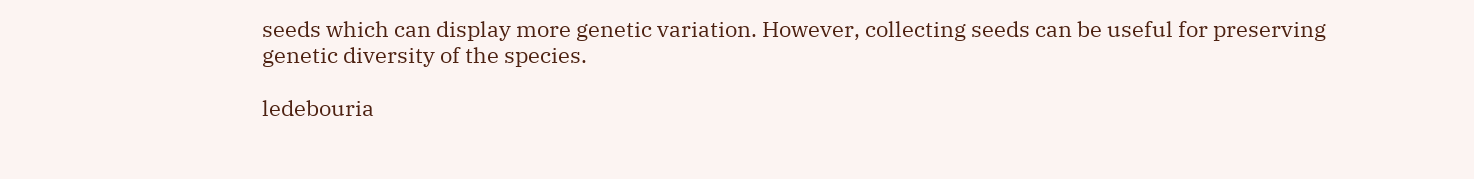seeds which can display more genetic variation. However, collecting seeds can be useful for preserving genetic diversity of the species.

ledebouria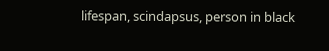lifespan, scindapsus, person in black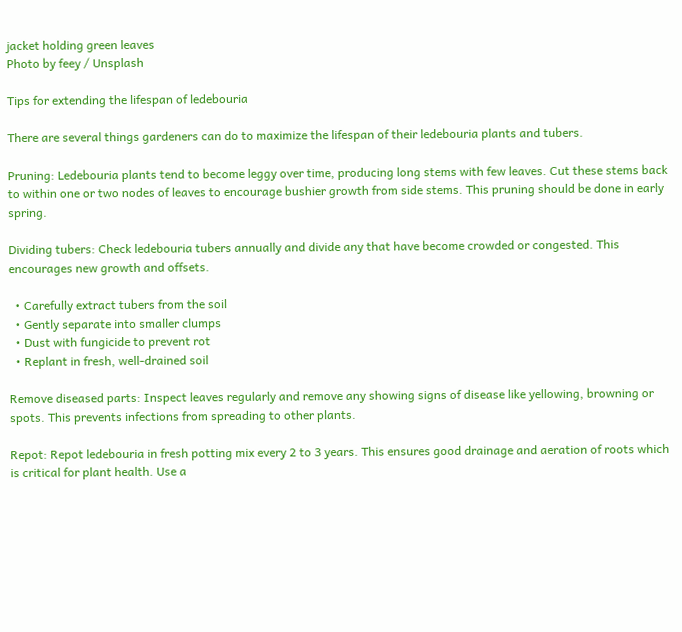jacket holding green leaves
Photo by feey / Unsplash

Tips for extending the lifespan of ledebouria

There are several things gardeners can do to maximize the lifespan of their ledebouria plants and tubers.

Pruning: Ledebouria plants tend to become leggy over time, producing long stems with few leaves. Cut these stems back to within one or two nodes of leaves to encourage bushier growth from side stems. This pruning should be done in early spring.

Dividing tubers: Check ledebouria tubers annually and divide any that have become crowded or congested. This encourages new growth and offsets.

  • Carefully extract tubers from the soil
  • Gently separate into smaller clumps
  • Dust with fungicide to prevent rot
  • Replant in fresh, well-drained soil

Remove diseased parts: Inspect leaves regularly and remove any showing signs of disease like yellowing, browning or spots. This prevents infections from spreading to other plants.

Repot: Repot ledebouria in fresh potting mix every 2 to 3 years. This ensures good drainage and aeration of roots which is critical for plant health. Use a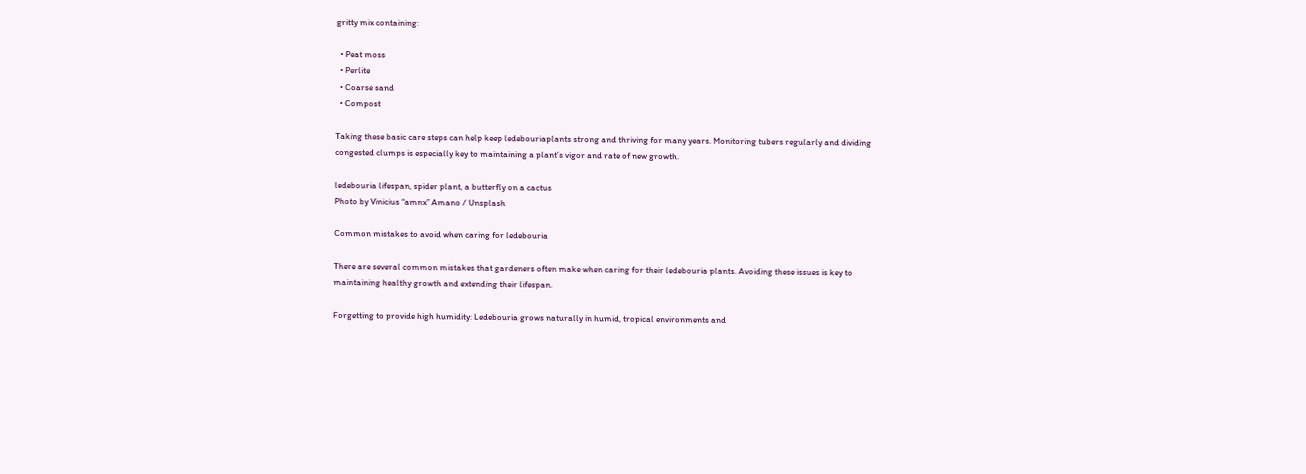gritty mix containing:

  • Peat moss
  • Perlite
  • Coarse sand
  • Compost

Taking these basic care steps can help keep ledebouriaplants strong and thriving for many years. Monitoring tubers regularly and dividing congested clumps is especially key to maintaining a plant’s vigor and rate of new growth.

ledebouria lifespan, spider plant, a butterfly on a cactus
Photo by Vinicius “amnx” Amano / Unsplash

Common mistakes to avoid when caring for ledebouria

There are several common mistakes that gardeners often make when caring for their ledebouria plants. Avoiding these issues is key to maintaining healthy growth and extending their lifespan.

Forgetting to provide high humidity: Ledebouria grows naturally in humid, tropical environments and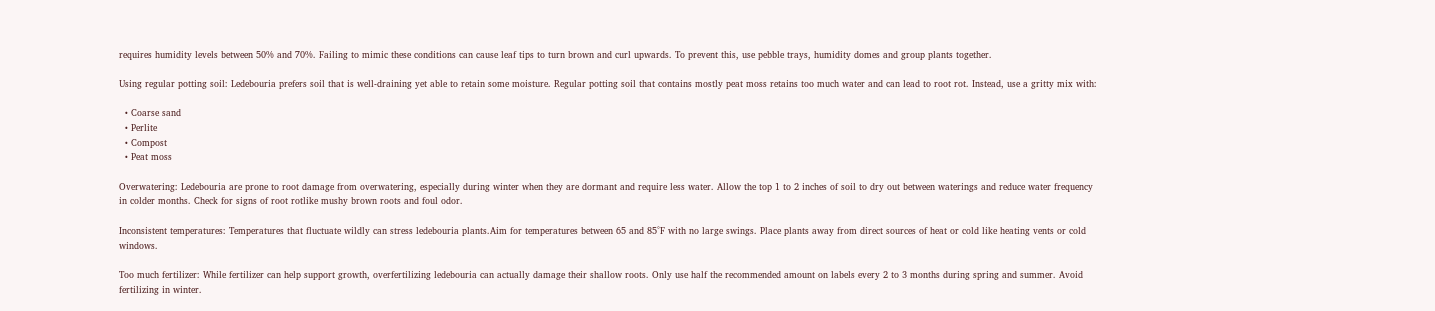requires humidity levels between 50% and 70%. Failing to mimic these conditions can cause leaf tips to turn brown and curl upwards. To prevent this, use pebble trays, humidity domes and group plants together.

Using regular potting soil: Ledebouria prefers soil that is well-draining yet able to retain some moisture. Regular potting soil that contains mostly peat moss retains too much water and can lead to root rot. Instead, use a gritty mix with:

  • Coarse sand
  • Perlite
  • Compost
  • Peat moss

Overwatering: Ledebouria are prone to root damage from overwatering, especially during winter when they are dormant and require less water. Allow the top 1 to 2 inches of soil to dry out between waterings and reduce water frequency in colder months. Check for signs of root rotlike mushy brown roots and foul odor.

Inconsistent temperatures: Temperatures that fluctuate wildly can stress ledebouria plants.Aim for temperatures between 65 and 85°F with no large swings. Place plants away from direct sources of heat or cold like heating vents or cold windows.

Too much fertilizer: While fertilizer can help support growth, overfertilizing ledebouria can actually damage their shallow roots. Only use half the recommended amount on labels every 2 to 3 months during spring and summer. Avoid fertilizing in winter.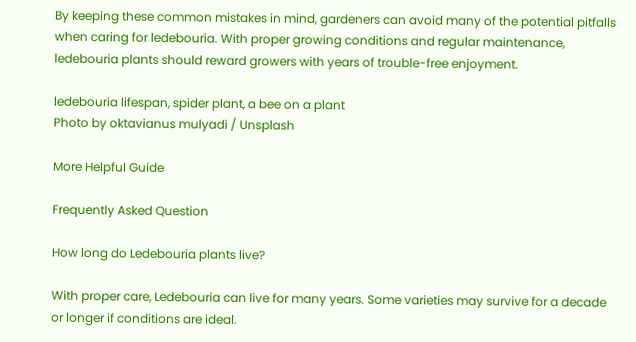By keeping these common mistakes in mind, gardeners can avoid many of the potential pitfalls when caring for ledebouria. With proper growing conditions and regular maintenance, ledebouria plants should reward growers with years of trouble-free enjoyment.

ledebouria lifespan, spider plant, a bee on a plant
Photo by oktavianus mulyadi / Unsplash

More Helpful Guide

Frequently Asked Question

How long do Ledebouria plants live?

With proper care, Ledebouria can live for many years. Some varieties may survive for a decade or longer if conditions are ideal.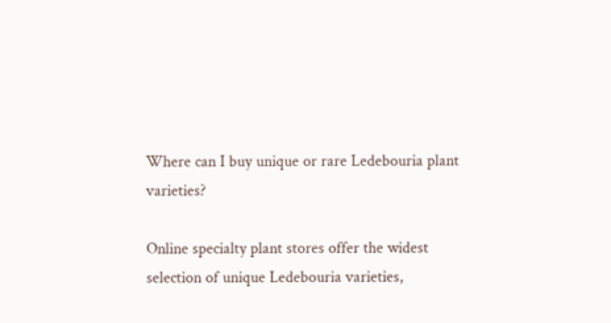Where can I buy unique or rare Ledebouria plant varieties?

Online specialty plant stores offer the widest selection of unique Ledebouria varieties,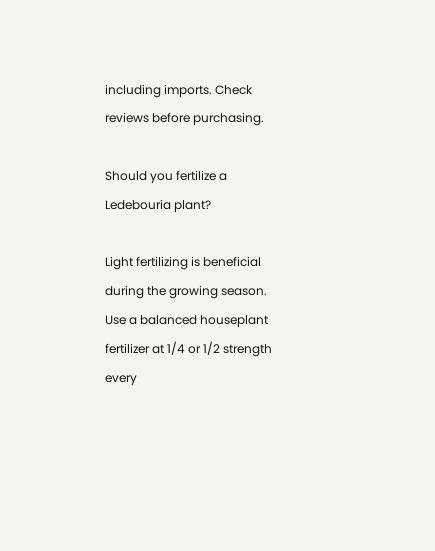including imports. Check reviews before purchasing.

Should you fertilize a Ledebouria plant?

Light fertilizing is beneficial during the growing season. Use a balanced houseplant fertilizer at 1/4 or 1/2 strength every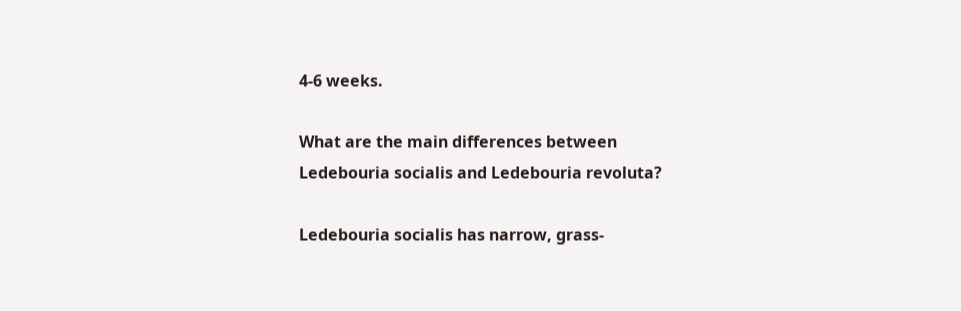4-6 weeks.

What are the main differences between Ledebouria socialis and Ledebouria revoluta?

Ledebouria socialis has narrow, grass-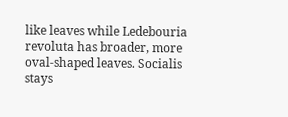like leaves while Ledebouria revoluta has broader, more oval-shaped leaves. Socialis stays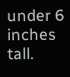under 6 inches tall.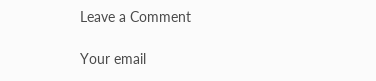Leave a Comment

Your email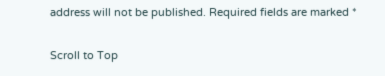address will not be published. Required fields are marked *

Scroll to Top